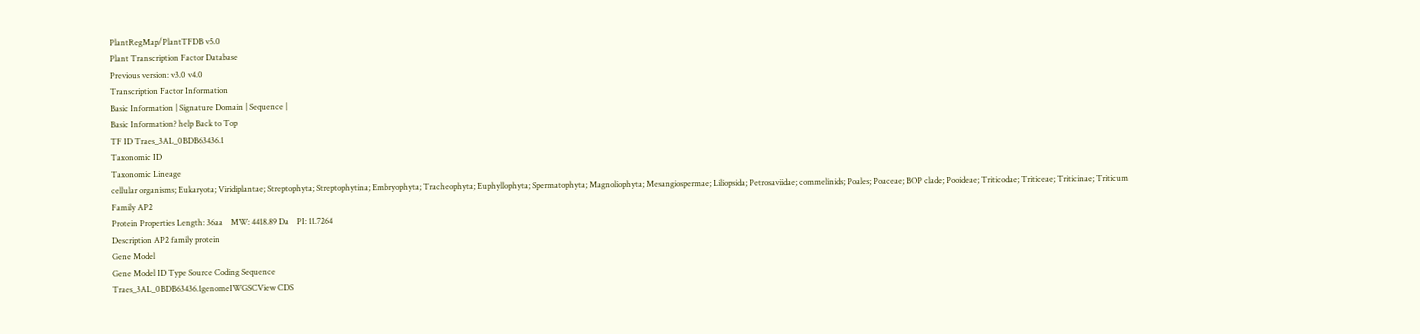PlantRegMap/PlantTFDB v5.0
Plant Transcription Factor Database
Previous version: v3.0 v4.0
Transcription Factor Information
Basic Information | Signature Domain | Sequence |
Basic Information? help Back to Top
TF ID Traes_3AL_0BDB63436.1
Taxonomic ID
Taxonomic Lineage
cellular organisms; Eukaryota; Viridiplantae; Streptophyta; Streptophytina; Embryophyta; Tracheophyta; Euphyllophyta; Spermatophyta; Magnoliophyta; Mesangiospermae; Liliopsida; Petrosaviidae; commelinids; Poales; Poaceae; BOP clade; Pooideae; Triticodae; Triticeae; Triticinae; Triticum
Family AP2
Protein Properties Length: 36aa    MW: 4418.89 Da    PI: 11.7264
Description AP2 family protein
Gene Model
Gene Model ID Type Source Coding Sequence
Traes_3AL_0BDB63436.1genomeIWGSCView CDS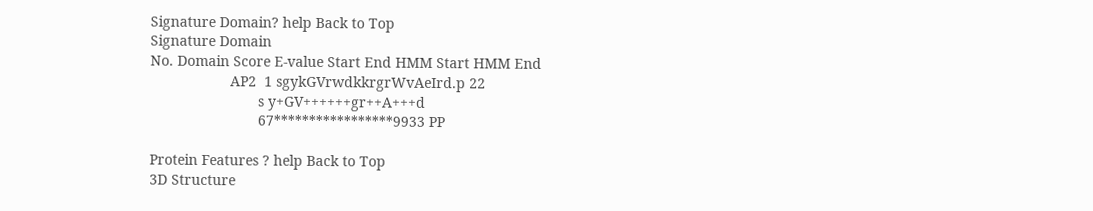Signature Domain? help Back to Top
Signature Domain
No. Domain Score E-value Start End HMM Start HMM End
                    AP2  1 sgykGVrwdkkrgrWvAeIrd.p 22
                           s y+GV++++++gr++A+++d
                           67*****************9933 PP

Protein Features ? help Back to Top
3D Structure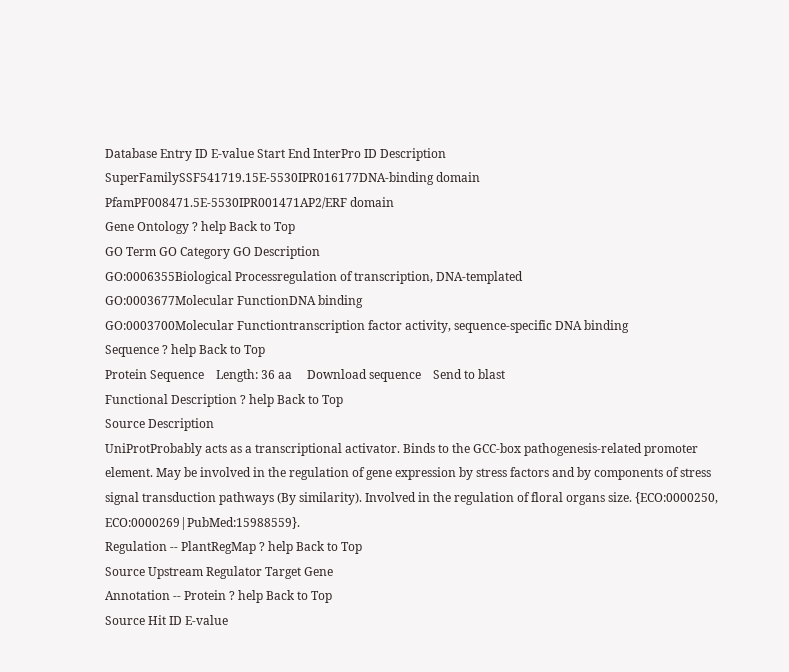Database Entry ID E-value Start End InterPro ID Description
SuperFamilySSF541719.15E-5530IPR016177DNA-binding domain
PfamPF008471.5E-5530IPR001471AP2/ERF domain
Gene Ontology ? help Back to Top
GO Term GO Category GO Description
GO:0006355Biological Processregulation of transcription, DNA-templated
GO:0003677Molecular FunctionDNA binding
GO:0003700Molecular Functiontranscription factor activity, sequence-specific DNA binding
Sequence ? help Back to Top
Protein Sequence    Length: 36 aa     Download sequence    Send to blast
Functional Description ? help Back to Top
Source Description
UniProtProbably acts as a transcriptional activator. Binds to the GCC-box pathogenesis-related promoter element. May be involved in the regulation of gene expression by stress factors and by components of stress signal transduction pathways (By similarity). Involved in the regulation of floral organs size. {ECO:0000250, ECO:0000269|PubMed:15988559}.
Regulation -- PlantRegMap ? help Back to Top
Source Upstream Regulator Target Gene
Annotation -- Protein ? help Back to Top
Source Hit ID E-value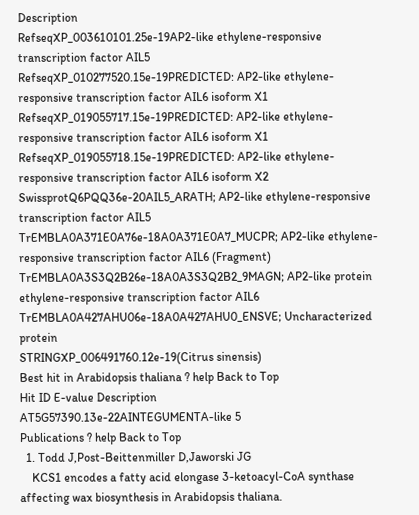Description
RefseqXP_003610101.25e-19AP2-like ethylene-responsive transcription factor AIL5
RefseqXP_010277520.15e-19PREDICTED: AP2-like ethylene-responsive transcription factor AIL6 isoform X1
RefseqXP_019055717.15e-19PREDICTED: AP2-like ethylene-responsive transcription factor AIL6 isoform X1
RefseqXP_019055718.15e-19PREDICTED: AP2-like ethylene-responsive transcription factor AIL6 isoform X2
SwissprotQ6PQQ36e-20AIL5_ARATH; AP2-like ethylene-responsive transcription factor AIL5
TrEMBLA0A371E0A76e-18A0A371E0A7_MUCPR; AP2-like ethylene-responsive transcription factor AIL6 (Fragment)
TrEMBLA0A3S3Q2B26e-18A0A3S3Q2B2_9MAGN; AP2-like protein ethylene-responsive transcription factor AIL6
TrEMBLA0A427AHU06e-18A0A427AHU0_ENSVE; Uncharacterized protein
STRINGXP_006491760.12e-19(Citrus sinensis)
Best hit in Arabidopsis thaliana ? help Back to Top
Hit ID E-value Description
AT5G57390.13e-22AINTEGUMENTA-like 5
Publications ? help Back to Top
  1. Todd J,Post-Beittenmiller D,Jaworski JG
    KCS1 encodes a fatty acid elongase 3-ketoacyl-CoA synthase affecting wax biosynthesis in Arabidopsis thaliana.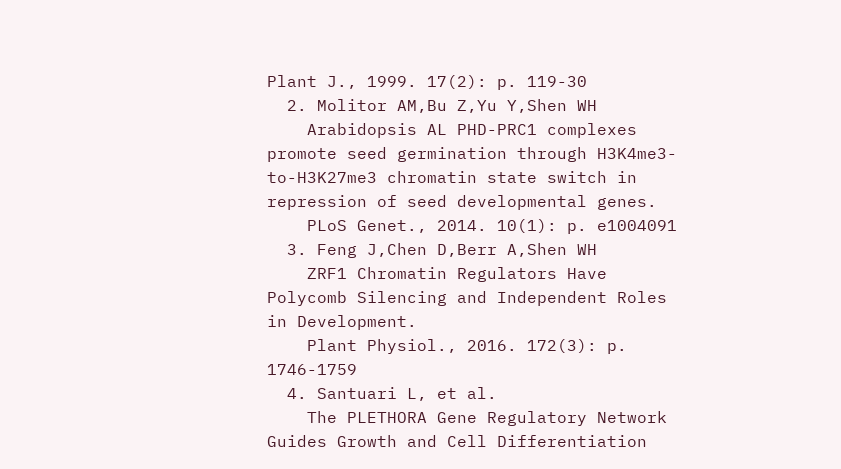Plant J., 1999. 17(2): p. 119-30
  2. Molitor AM,Bu Z,Yu Y,Shen WH
    Arabidopsis AL PHD-PRC1 complexes promote seed germination through H3K4me3-to-H3K27me3 chromatin state switch in repression of seed developmental genes.
    PLoS Genet., 2014. 10(1): p. e1004091
  3. Feng J,Chen D,Berr A,Shen WH
    ZRF1 Chromatin Regulators Have Polycomb Silencing and Independent Roles in Development.
    Plant Physiol., 2016. 172(3): p. 1746-1759
  4. Santuari L, et al.
    The PLETHORA Gene Regulatory Network Guides Growth and Cell Differentiation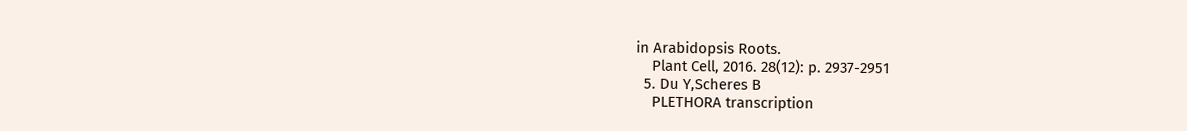in Arabidopsis Roots.
    Plant Cell, 2016. 28(12): p. 2937-2951
  5. Du Y,Scheres B
    PLETHORA transcription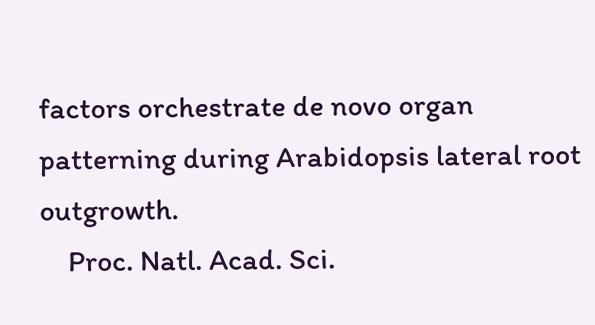factors orchestrate de novo organ patterning during Arabidopsis lateral root outgrowth.
    Proc. Natl. Acad. Sci.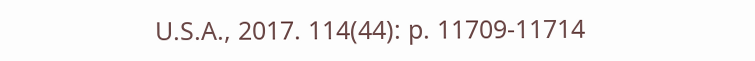U.S.A., 2017. 114(44): p. 11709-11714